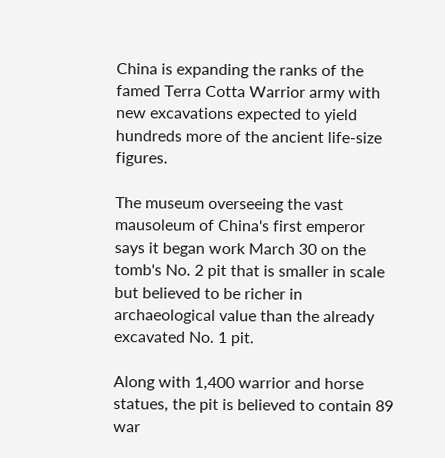China is expanding the ranks of the famed Terra Cotta Warrior army with new excavations expected to yield hundreds more of the ancient life-size figures.

The museum overseeing the vast mausoleum of China's first emperor says it began work March 30 on the tomb's No. 2 pit that is smaller in scale but believed to be richer in archaeological value than the already excavated No. 1 pit.

Along with 1,400 warrior and horse statues, the pit is believed to contain 89 war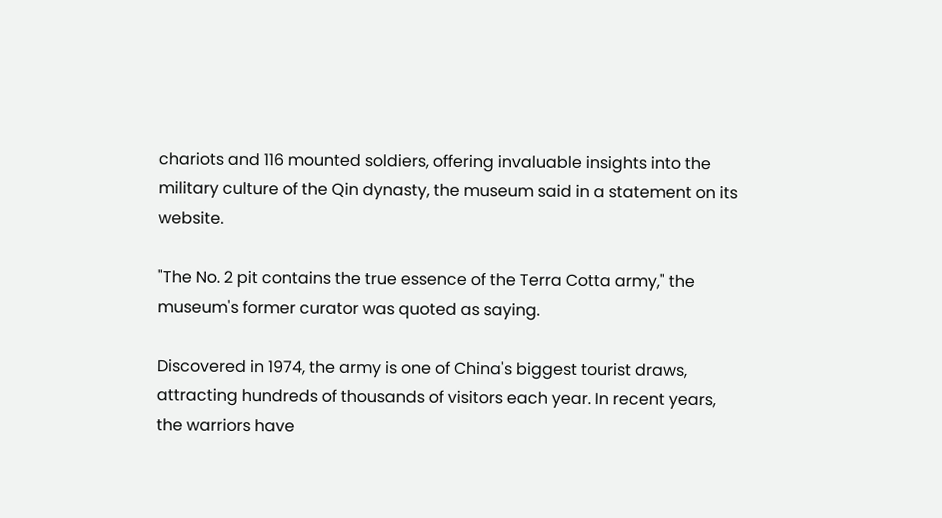chariots and 116 mounted soldiers, offering invaluable insights into the military culture of the Qin dynasty, the museum said in a statement on its website.

"The No. 2 pit contains the true essence of the Terra Cotta army," the museum's former curator was quoted as saying.

Discovered in 1974, the army is one of China's biggest tourist draws, attracting hundreds of thousands of visitors each year. In recent years, the warriors have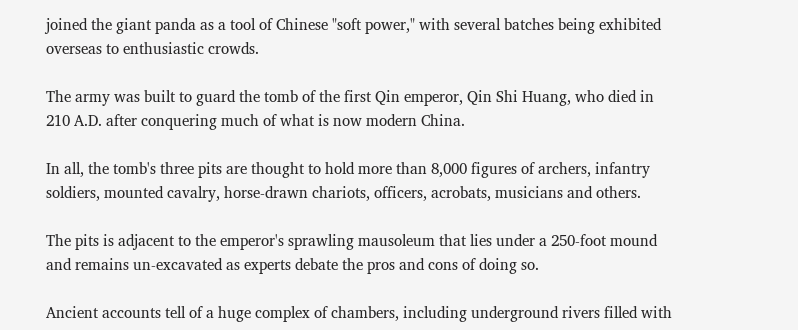joined the giant panda as a tool of Chinese "soft power," with several batches being exhibited overseas to enthusiastic crowds.

The army was built to guard the tomb of the first Qin emperor, Qin Shi Huang, who died in 210 A.D. after conquering much of what is now modern China.

In all, the tomb's three pits are thought to hold more than 8,000 figures of archers, infantry soldiers, mounted cavalry, horse-drawn chariots, officers, acrobats, musicians and others.

The pits is adjacent to the emperor's sprawling mausoleum that lies under a 250-foot mound and remains un-excavated as experts debate the pros and cons of doing so.

Ancient accounts tell of a huge complex of chambers, including underground rivers filled with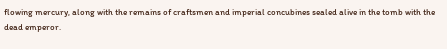flowing mercury, along with the remains of craftsmen and imperial concubines sealed alive in the tomb with the dead emperor.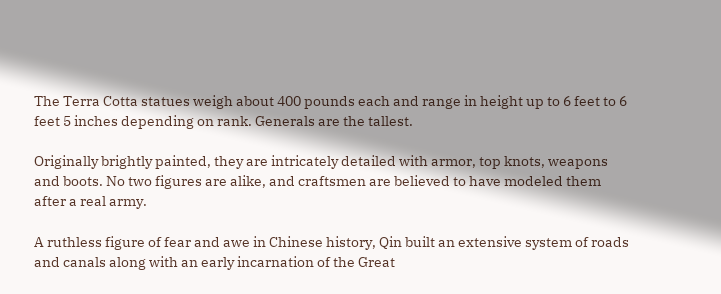The Terra Cotta statues weigh about 400 pounds each and range in height up to 6 feet to 6 feet 5 inches depending on rank. Generals are the tallest.

Originally brightly painted, they are intricately detailed with armor, top knots, weapons and boots. No two figures are alike, and craftsmen are believed to have modeled them after a real army.

A ruthless figure of fear and awe in Chinese history, Qin built an extensive system of roads and canals along with an early incarnation of the Great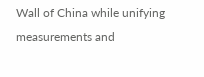Wall of China while unifying measurements and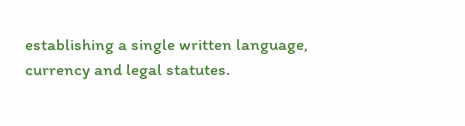establishing a single written language, currency and legal statutes.